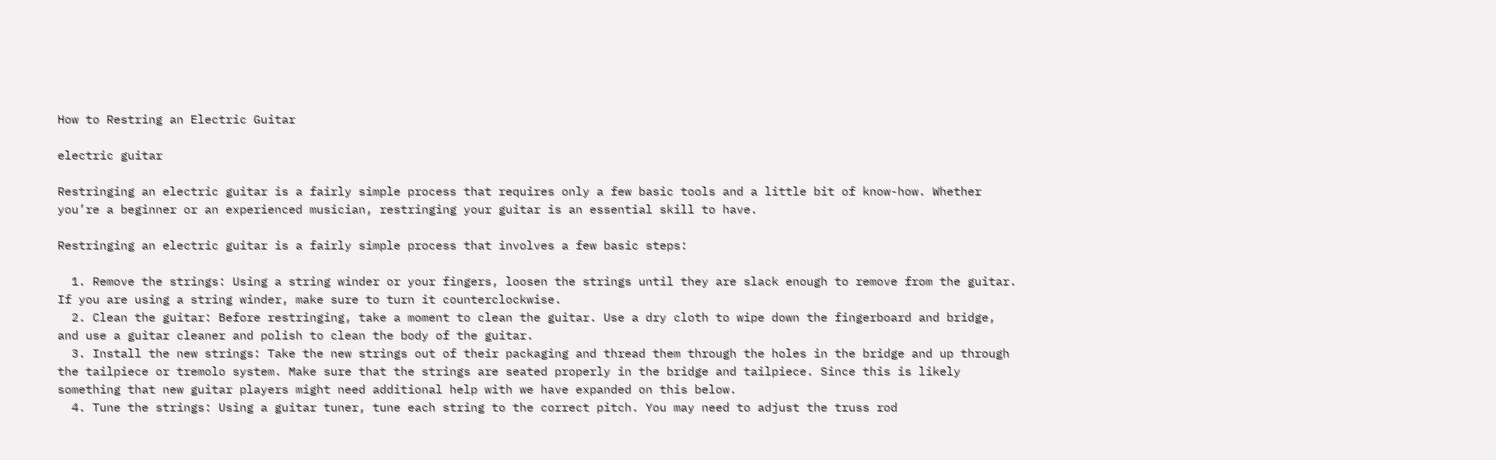How to Restring an Electric Guitar

electric guitar

Restringing an electric guitar is a fairly simple process that requires only a few basic tools and a little bit of know-how. Whether you’re a beginner or an experienced musician, restringing your guitar is an essential skill to have.

Restringing an electric guitar is a fairly simple process that involves a few basic steps:

  1. Remove the strings: Using a string winder or your fingers, loosen the strings until they are slack enough to remove from the guitar. If you are using a string winder, make sure to turn it counterclockwise.
  2. Clean the guitar: Before restringing, take a moment to clean the guitar. Use a dry cloth to wipe down the fingerboard and bridge, and use a guitar cleaner and polish to clean the body of the guitar.
  3. Install the new strings: Take the new strings out of their packaging and thread them through the holes in the bridge and up through the tailpiece or tremolo system. Make sure that the strings are seated properly in the bridge and tailpiece. Since this is likely something that new guitar players might need additional help with we have expanded on this below.
  4. Tune the strings: Using a guitar tuner, tune each string to the correct pitch. You may need to adjust the truss rod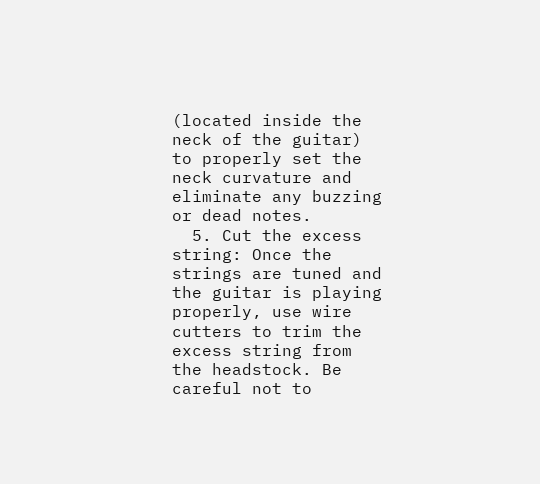(located inside the neck of the guitar) to properly set the neck curvature and eliminate any buzzing or dead notes.
  5. Cut the excess string: Once the strings are tuned and the guitar is playing properly, use wire cutters to trim the excess string from the headstock. Be careful not to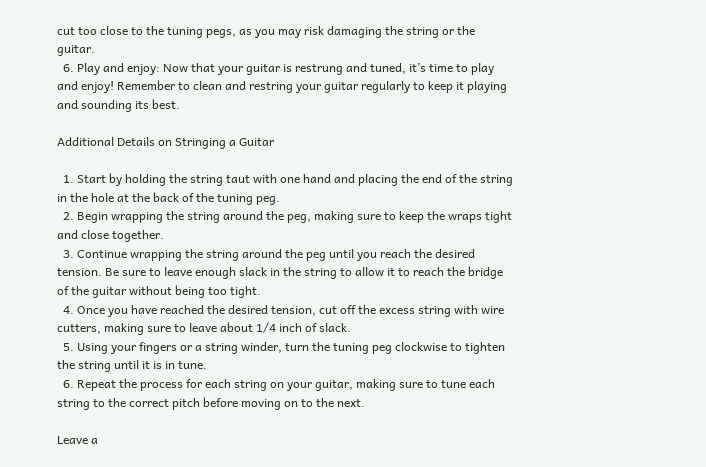cut too close to the tuning pegs, as you may risk damaging the string or the guitar.
  6. Play and enjoy: Now that your guitar is restrung and tuned, it’s time to play and enjoy! Remember to clean and restring your guitar regularly to keep it playing and sounding its best.

Additional Details on Stringing a Guitar

  1. Start by holding the string taut with one hand and placing the end of the string in the hole at the back of the tuning peg.
  2. Begin wrapping the string around the peg, making sure to keep the wraps tight and close together.
  3. Continue wrapping the string around the peg until you reach the desired tension. Be sure to leave enough slack in the string to allow it to reach the bridge of the guitar without being too tight.
  4. Once you have reached the desired tension, cut off the excess string with wire cutters, making sure to leave about 1/4 inch of slack.
  5. Using your fingers or a string winder, turn the tuning peg clockwise to tighten the string until it is in tune.
  6. Repeat the process for each string on your guitar, making sure to tune each string to the correct pitch before moving on to the next.

Leave a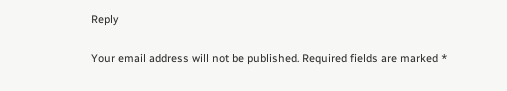Reply

Your email address will not be published. Required fields are marked *